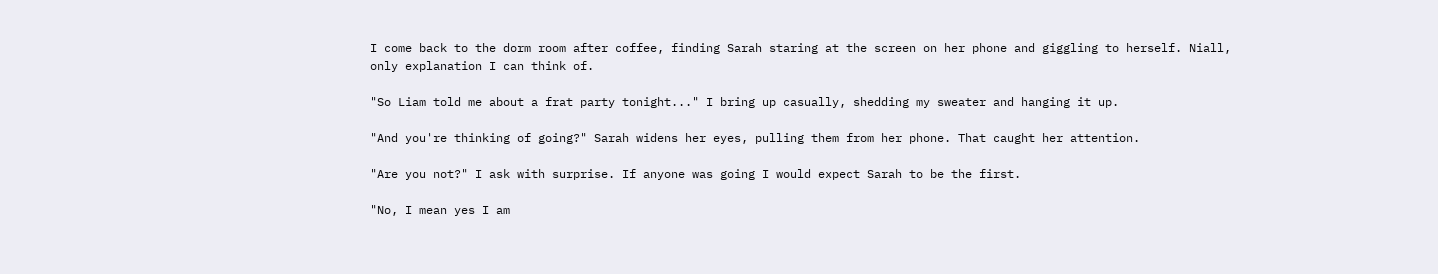I come back to the dorm room after coffee, finding Sarah staring at the screen on her phone and giggling to herself. Niall, only explanation I can think of.

"So Liam told me about a frat party tonight..." I bring up casually, shedding my sweater and hanging it up.

"And you're thinking of going?" Sarah widens her eyes, pulling them from her phone. That caught her attention.

"Are you not?" I ask with surprise. If anyone was going I would expect Sarah to be the first.

"No, I mean yes I am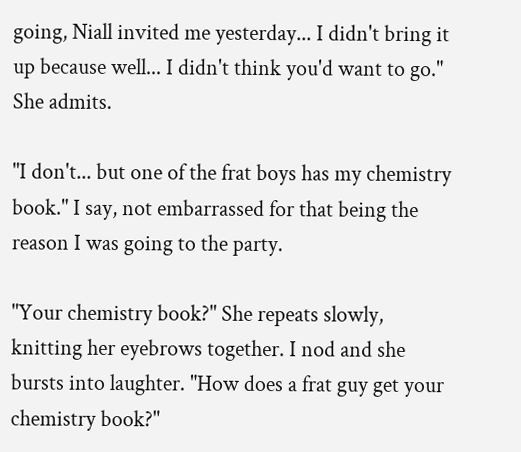going, Niall invited me yesterday... I didn't bring it up because well... I didn't think you'd want to go." She admits.

"I don't... but one of the frat boys has my chemistry book." I say, not embarrassed for that being the reason I was going to the party.

"Your chemistry book?" She repeats slowly, knitting her eyebrows together. I nod and she bursts into laughter. "How does a frat guy get your chemistry book?"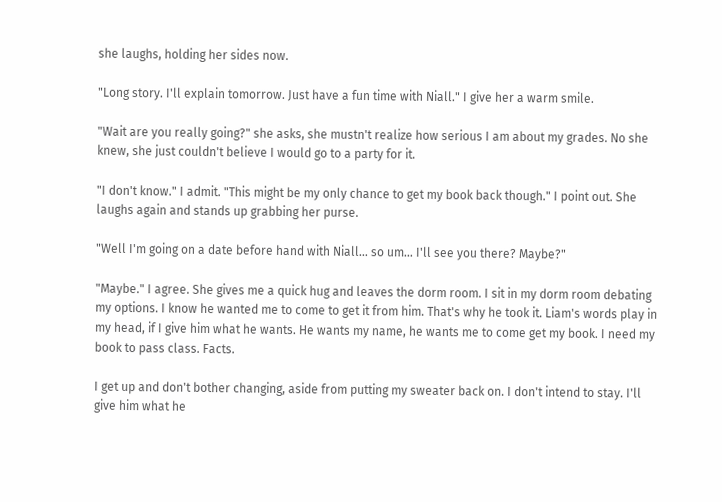she laughs, holding her sides now.

"Long story. I'll explain tomorrow. Just have a fun time with Niall." I give her a warm smile.

"Wait are you really going?" she asks, she mustn't realize how serious I am about my grades. No she knew, she just couldn't believe I would go to a party for it.

"I don't know." I admit. "This might be my only chance to get my book back though." I point out. She laughs again and stands up grabbing her purse.

"Well I'm going on a date before hand with Niall... so um... I'll see you there? Maybe?"

"Maybe." I agree. She gives me a quick hug and leaves the dorm room. I sit in my dorm room debating my options. I know he wanted me to come to get it from him. That's why he took it. Liam's words play in my head, if I give him what he wants. He wants my name, he wants me to come get my book. I need my book to pass class. Facts.

I get up and don't bother changing, aside from putting my sweater back on. I don't intend to stay. I'll give him what he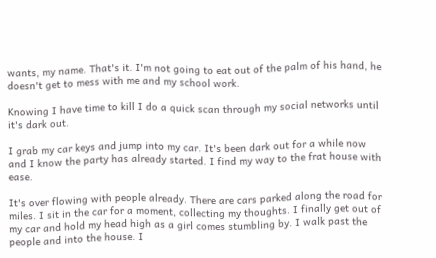wants, my name. That's it. I'm not going to eat out of the palm of his hand, he doesn't get to mess with me and my school work.

Knowing I have time to kill I do a quick scan through my social networks until it's dark out.

I grab my car keys and jump into my car. It's been dark out for a while now and I know the party has already started. I find my way to the frat house with ease.

It's over flowing with people already. There are cars parked along the road for miles. I sit in the car for a moment, collecting my thoughts. I finally get out of my car and hold my head high as a girl comes stumbling by. I walk past the people and into the house. I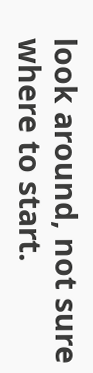look around, not sure where to start.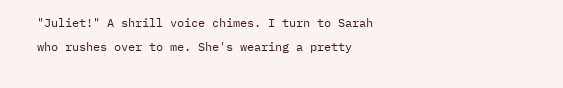"Juliet!" A shrill voice chimes. I turn to Sarah who rushes over to me. She's wearing a pretty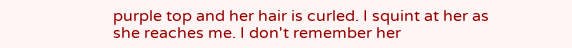purple top and her hair is curled. I squint at her as she reaches me. I don't remember her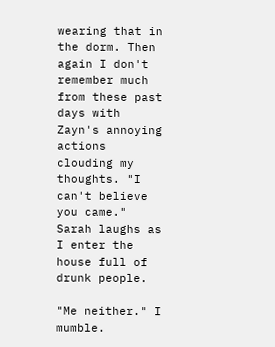wearing that in the dorm. Then again I don't remember much from these past days with Zayn's annoying actions clouding my thoughts. "I can't believe you came." Sarah laughs as I enter the house full of drunk people.

"Me neither." I mumble.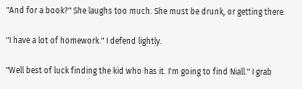"And for a book?" She laughs too much. She must be drunk, or getting there.

"I have a lot of homework." I defend lightly.

"Well best of luck finding the kid who has it. I'm going to find Niall." I grab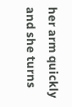her arm quickly and she turns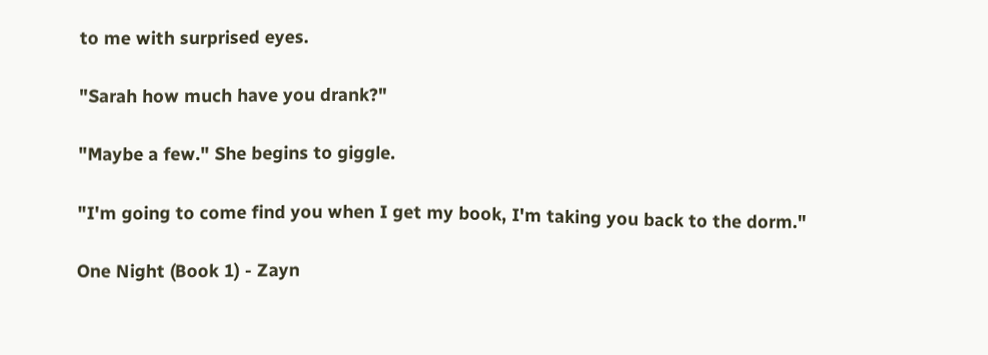to me with surprised eyes.

"Sarah how much have you drank?"

"Maybe a few." She begins to giggle.

"I'm going to come find you when I get my book, I'm taking you back to the dorm."

One Night (Book 1) - Zayn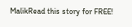MalikRead this story for FREE!